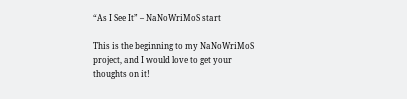“As I See It” – NaNoWriMoS start

This is the beginning to my NaNoWriMoS project, and I would love to get your thoughts on it!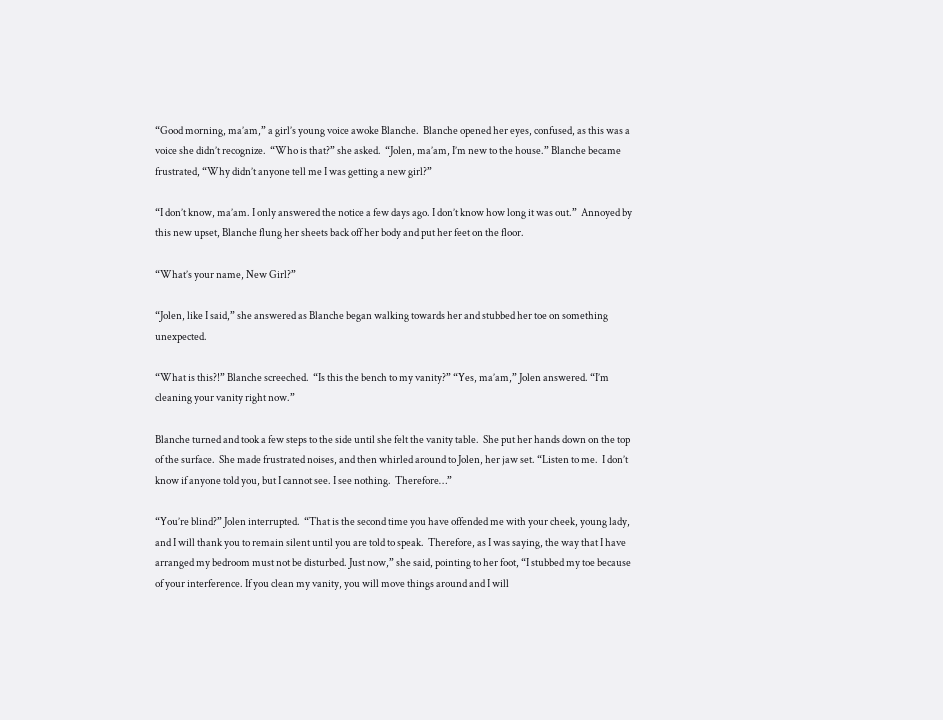“Good morning, ma’am,” a girl’s young voice awoke Blanche.  Blanche opened her eyes, confused, as this was a voice she didn’t recognize.  “Who is that?” she asked.  “Jolen, ma’am, I’m new to the house.” Blanche became frustrated, “Why didn’t anyone tell me I was getting a new girl?”

“I don’t know, ma’am. I only answered the notice a few days ago. I don’t know how long it was out.”  Annoyed by this new upset, Blanche flung her sheets back off her body and put her feet on the floor.

“What’s your name, New Girl?”

“Jolen, like I said,” she answered as Blanche began walking towards her and stubbed her toe on something unexpected.

“What is this?!” Blanche screeched.  “Is this the bench to my vanity?” “Yes, ma’am,” Jolen answered. “I’m cleaning your vanity right now.”

Blanche turned and took a few steps to the side until she felt the vanity table.  She put her hands down on the top of the surface.  She made frustrated noises, and then whirled around to Jolen, her jaw set. “Listen to me.  I don’t know if anyone told you, but I cannot see. I see nothing.  Therefore…”

“You’re blind?” Jolen interrupted.  “That is the second time you have offended me with your cheek, young lady, and I will thank you to remain silent until you are told to speak.  Therefore, as I was saying, the way that I have arranged my bedroom must not be disturbed. Just now,” she said, pointing to her foot, “I stubbed my toe because of your interference. If you clean my vanity, you will move things around and I will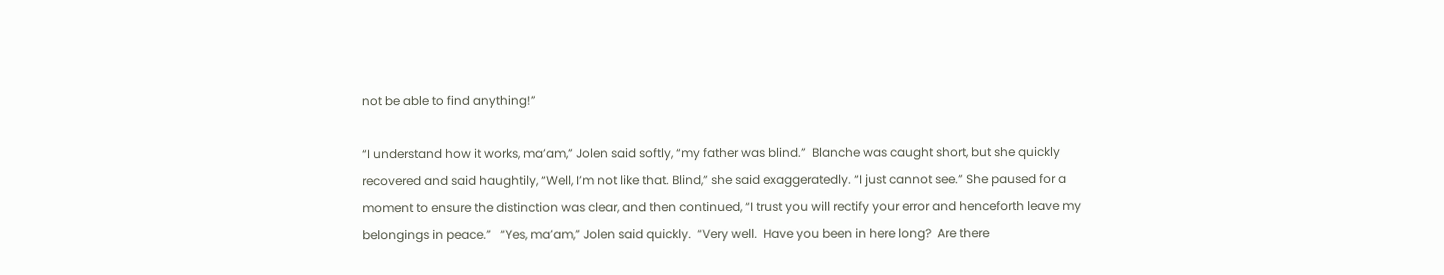not be able to find anything!”

“I understand how it works, ma’am,” Jolen said softly, “my father was blind.”  Blanche was caught short, but she quickly recovered and said haughtily, “Well, I’m not like that. Blind,” she said exaggeratedly. “I just cannot see.” She paused for a moment to ensure the distinction was clear, and then continued, “I trust you will rectify your error and henceforth leave my belongings in peace.”   “Yes, ma’am,” Jolen said quickly.  “Very well.  Have you been in here long?  Are there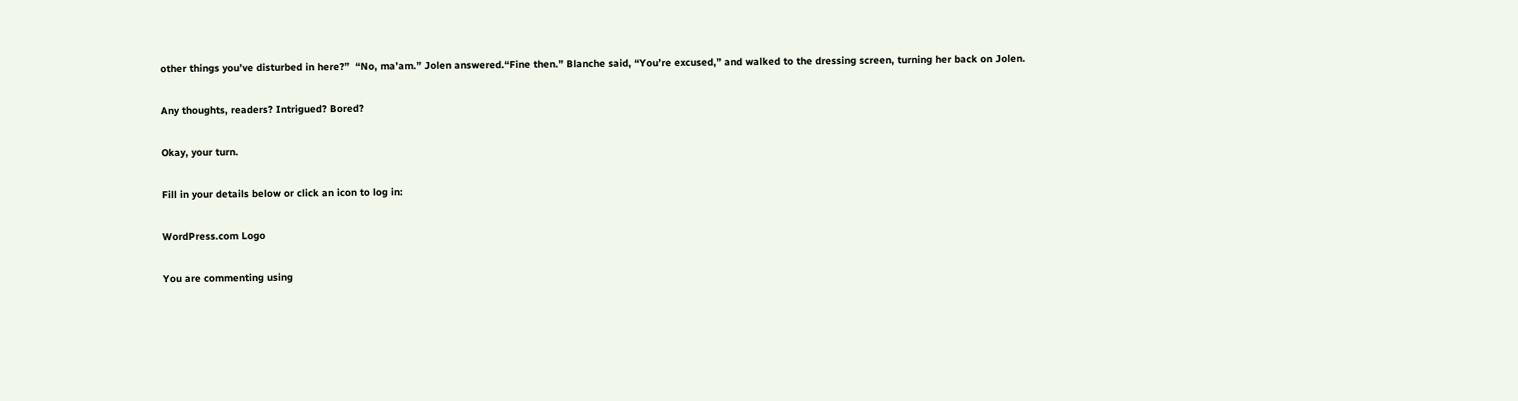other things you’ve disturbed in here?”  “No, ma’am.” Jolen answered.“Fine then.” Blanche said, “You’re excused,” and walked to the dressing screen, turning her back on Jolen.

Any thoughts, readers? Intrigued? Bored?

Okay, your turn.

Fill in your details below or click an icon to log in:

WordPress.com Logo

You are commenting using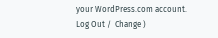your WordPress.com account. Log Out /  Change )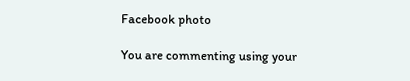Facebook photo

You are commenting using your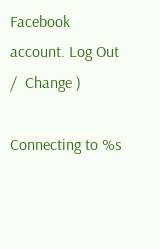Facebook account. Log Out /  Change )

Connecting to %s